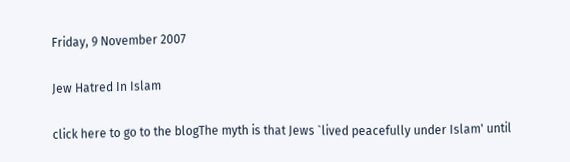Friday, 9 November 2007

Jew Hatred In Islam

click here to go to the blogThe myth is that Jews `lived peacefully under Islam' until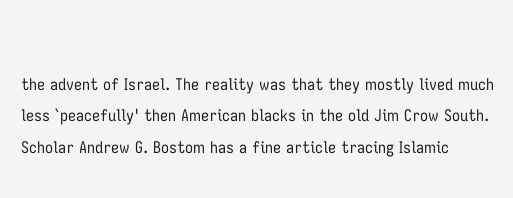the advent of Israel. The reality was that they mostly lived much less `peacefully' then American blacks in the old Jim Crow South. Scholar Andrew G. Bostom has a fine article tracing Islamic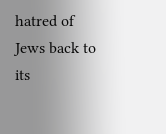hatred of Jews back to its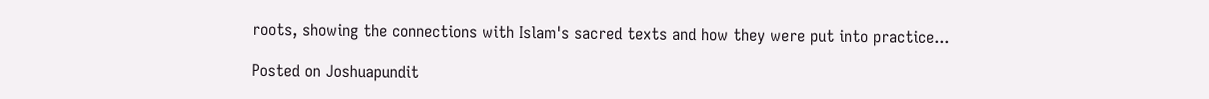roots, showing the connections with Islam's sacred texts and how they were put into practice...

Posted on Joshuapundit